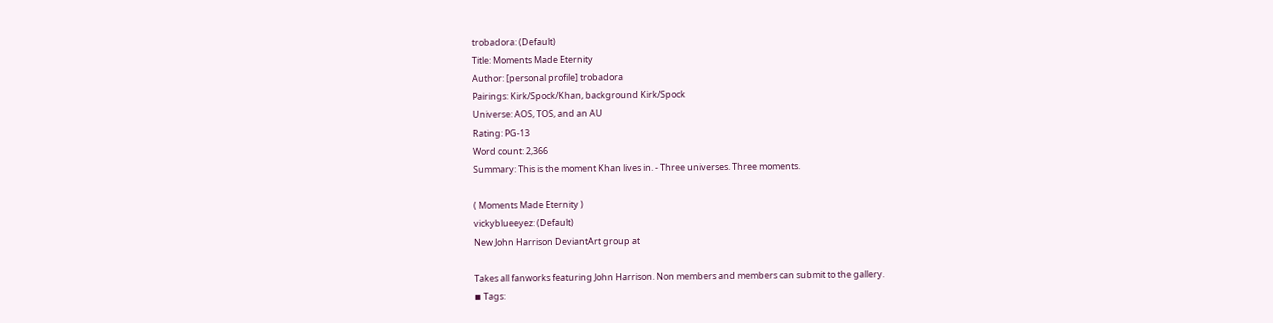trobadora: (Default)
Title: Moments Made Eternity
Author: [personal profile] trobadora
Pairings: Kirk/Spock/Khan, background Kirk/Spock
Universe: AOS, TOS, and an AU
Rating: PG-13
Word count: 2,366
Summary: This is the moment Khan lives in. - Three universes. Three moments.

( Moments Made Eternity )
vickyblueeyez: (Default)
New John Harrison DeviantArt group at

Takes all fanworks featuring John Harrison. Non members and members can submit to the gallery.
◾ Tags: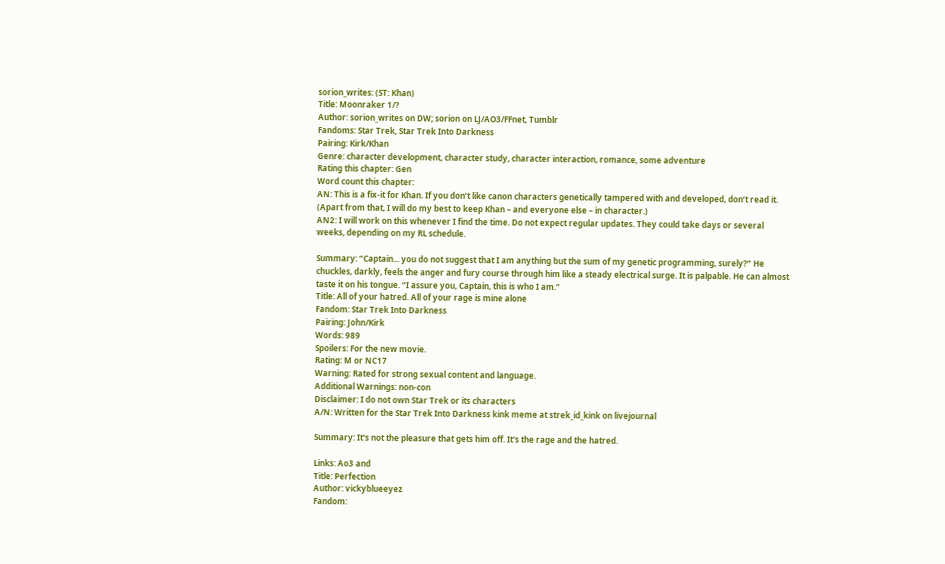sorion_writes: (ST: Khan)
Title: Moonraker 1/?
Author: sorion_writes on DW; sorion on LJ/AO3/FFnet, Tumblr
Fandoms: Star Trek, Star Trek Into Darkness
Pairing: Kirk/Khan
Genre: character development, character study, character interaction, romance, some adventure
Rating this chapter: Gen
Word count this chapter:
AN: This is a fix-it for Khan. If you don’t like canon characters genetically tampered with and developed, don’t read it. (Apart from that, I will do my best to keep Khan – and everyone else – in character.)
AN2: I will work on this whenever I find the time. Do not expect regular updates. They could take days or several weeks, depending on my RL schedule.

Summary: “Captain... you do not suggest that I am anything but the sum of my genetic programming, surely?” He chuckles, darkly, feels the anger and fury course through him like a steady electrical surge. It is palpable. He can almost taste it on his tongue. “I assure you, Captain, this is who I am.”
Title: All of your hatred. All of your rage is mine alone
Fandom: Star Trek Into Darkness
Pairing: John/Kirk
Words: 989
Spoilers: For the new movie.
Rating: M or NC17
Warning: Rated for strong sexual content and language.
Additional Warnings: non-con
Disclaimer: I do not own Star Trek or its characters
A/N: Written for the Star Trek Into Darkness kink meme at strek_id_kink on livejournal

Summary: It's not the pleasure that gets him off. It's the rage and the hatred.

Links: Ao3 and
Title: Perfection
Author: vickyblueeyez
Fandom: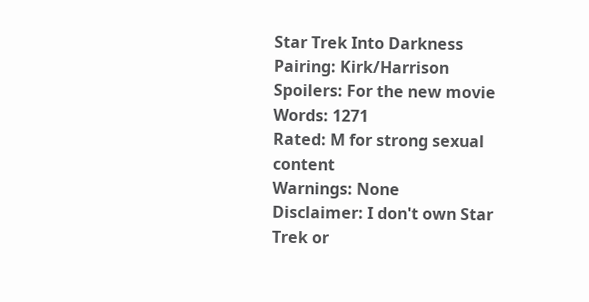Star Trek Into Darkness
Pairing: Kirk/Harrison
Spoilers: For the new movie
Words: 1271
Rated: M for strong sexual content
Warnings: None
Disclaimer: I don't own Star Trek or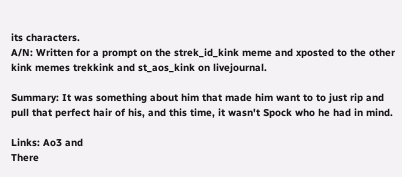its characters.
A/N: Written for a prompt on the strek_id_kink meme and xposted to the other kink memes trekkink and st_aos_kink on livejournal.

Summary: It was something about him that made him want to to just rip and pull that perfect hair of his, and this time, it wasn't Spock who he had in mind.

Links: Ao3 and
There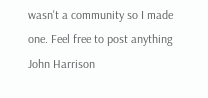wasn't a community so I made one. Feel free to post anything John Harrison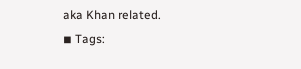aka Khan related.
◾ Tags: